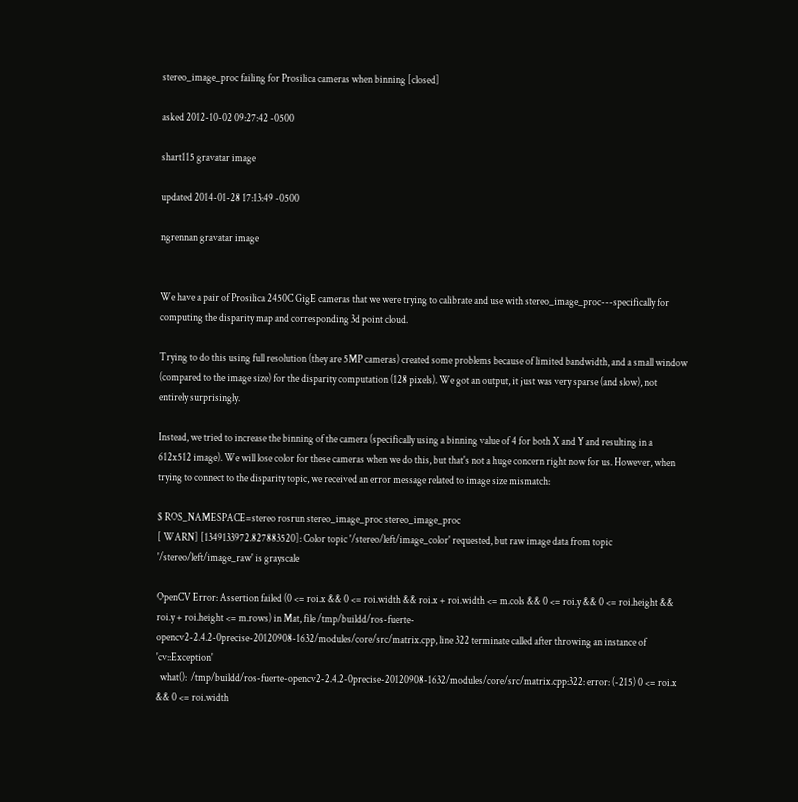stereo_image_proc failing for Prosilica cameras when binning [closed]

asked 2012-10-02 09:27:42 -0500

shart115 gravatar image

updated 2014-01-28 17:13:49 -0500

ngrennan gravatar image


We have a pair of Prosilica 2450C GigE cameras that we were trying to calibrate and use with stereo_image_proc---specifically for computing the disparity map and corresponding 3d point cloud.

Trying to do this using full resolution (they are 5MP cameras) created some problems because of limited bandwidth, and a small window (compared to the image size) for the disparity computation (128 pixels). We got an output, it just was very sparse (and slow), not entirely surprisingly.

Instead, we tried to increase the binning of the camera (specifically using a binning value of 4 for both X and Y and resulting in a 612x512 image). We will lose color for these cameras when we do this, but that's not a huge concern right now for us. However, when trying to connect to the disparity topic, we received an error message related to image size mismatch:

$ ROS_NAMESPACE=stereo rosrun stereo_image_proc stereo_image_proc
[ WARN] [1349133972.827883520]: Color topic '/stereo/left/image_color' requested, but raw image data from topic '/stereo/left/image_raw' is grayscale

OpenCV Error: Assertion failed (0 <= roi.x && 0 <= roi.width && roi.x + roi.width <= m.cols && 0 <= roi.y && 0 <= roi.height && roi.y + roi.height <= m.rows) in Mat, file /tmp/buildd/ros-fuerte-opencv2-2.4.2-0precise-20120908-1632/modules/core/src/matrix.cpp, line 322 terminate called after throwing an instance of 'cv::Exception'
  what():  /tmp/buildd/ros-fuerte-opencv2-2.4.2-0precise-20120908-1632/modules/core/src/matrix.cpp:322: error: (-215) 0 <= roi.x && 0 <= roi.width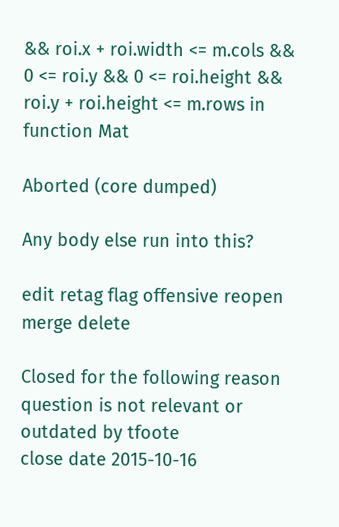&& roi.x + roi.width <= m.cols && 0 <= roi.y && 0 <= roi.height && roi.y + roi.height <= m.rows in function Mat

Aborted (core dumped)

Any body else run into this?

edit retag flag offensive reopen merge delete

Closed for the following reason question is not relevant or outdated by tfoote
close date 2015-10-16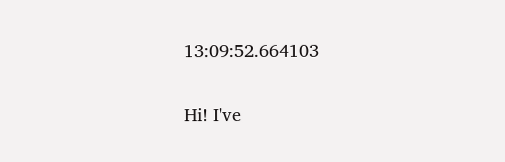13:09:52.664103


Hi! I've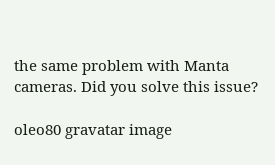the same problem with Manta cameras. Did you solve this issue?

oleo80 gravatar image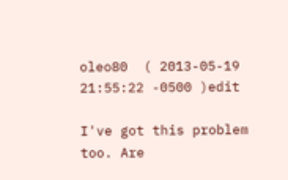oleo80  ( 2013-05-19 21:55:22 -0500 )edit

I've got this problem too. Are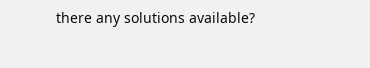there any solutions available?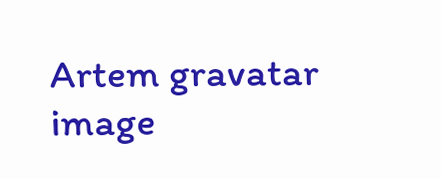Artem gravatar image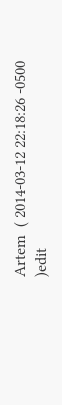Artem  ( 2014-03-12 22:18:26 -0500 )edit